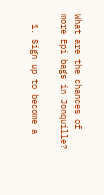What are the chances of more Epi bags in Jonquille?

  1. Sign up to become a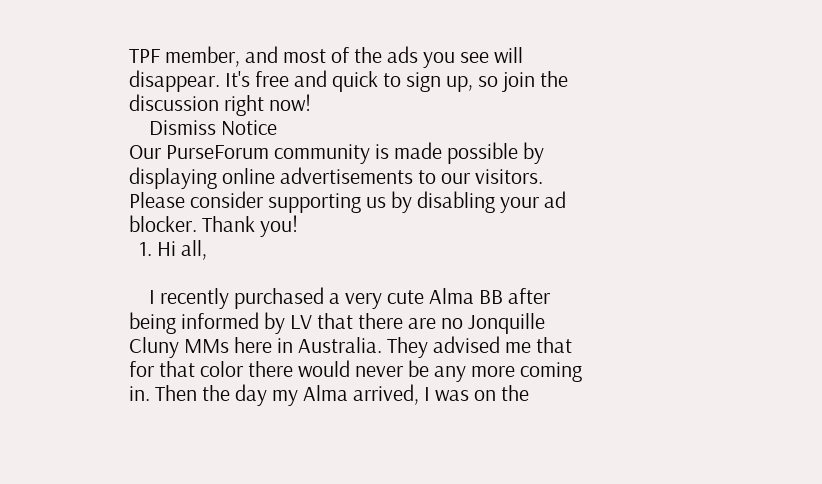TPF member, and most of the ads you see will disappear. It's free and quick to sign up, so join the discussion right now!
    Dismiss Notice
Our PurseForum community is made possible by displaying online advertisements to our visitors.
Please consider supporting us by disabling your ad blocker. Thank you!
  1. Hi all,

    I recently purchased a very cute Alma BB after being informed by LV that there are no Jonquille Cluny MMs here in Australia. They advised me that for that color there would never be any more coming in. Then the day my Alma arrived, I was on the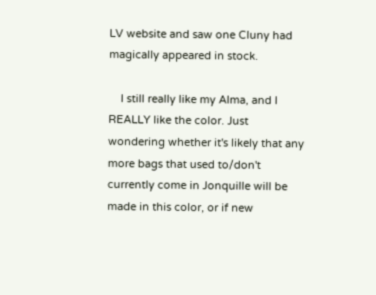LV website and saw one Cluny had magically appeared in stock.

    I still really like my Alma, and I REALLY like the color. Just wondering whether it's likely that any more bags that used to/don't currently come in Jonquille will be made in this color, or if new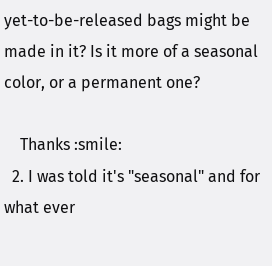yet-to-be-released bags might be made in it? Is it more of a seasonal color, or a permanent one?

    Thanks :smile:
  2. I was told it's "seasonal" and for what ever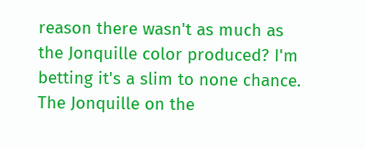reason there wasn't as much as the Jonquille color produced? I'm betting it's a slim to none chance. The Jonquille on the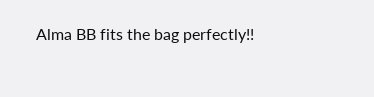Alma BB fits the bag perfectly!!